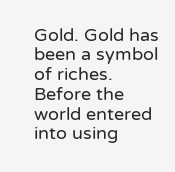Gold. Gold has been a symbol of riches. Before the world entered into using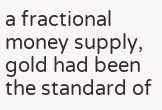a fractional money supply, gold had been the standard of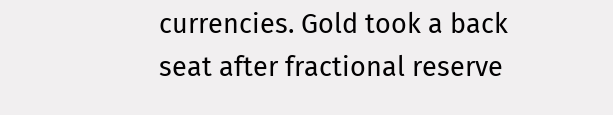currencies. Gold took a back seat after fractional reserve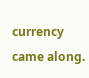currency came along.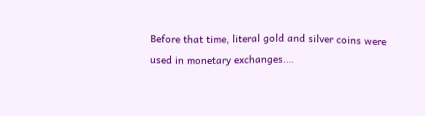Before that time, literal gold and silver coins were used in monetary exchanges….